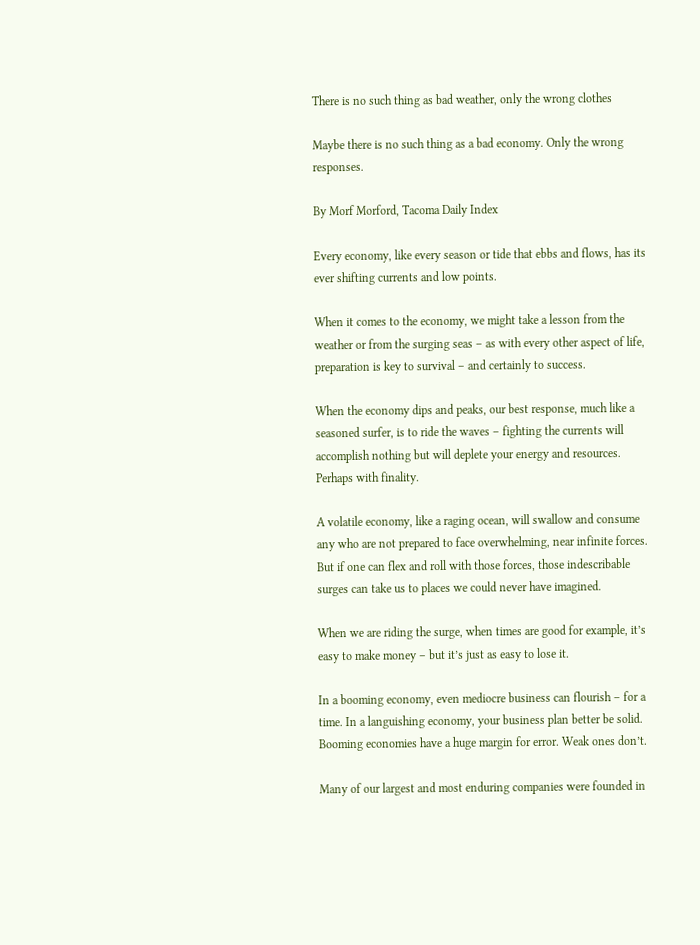There is no such thing as bad weather, only the wrong clothes

Maybe there is no such thing as a bad economy. Only the wrong responses.

By Morf Morford, Tacoma Daily Index

Every economy, like every season or tide that ebbs and flows, has its ever shifting currents and low points.

When it comes to the economy, we might take a lesson from the weather or from the surging seas – as with every other aspect of life, preparation is key to survival – and certainly to success.

When the economy dips and peaks, our best response, much like a seasoned surfer, is to ride the waves – fighting the currents will accomplish nothing but will deplete your energy and resources. Perhaps with finality.

A volatile economy, like a raging ocean, will swallow and consume any who are not prepared to face overwhelming, near infinite forces. But if one can flex and roll with those forces, those indescribable surges can take us to places we could never have imagined.

When we are riding the surge, when times are good for example, it’s easy to make money – but it’s just as easy to lose it.

In a booming economy, even mediocre business can flourish – for a time. In a languishing economy, your business plan better be solid. Booming economies have a huge margin for error. Weak ones don’t.

Many of our largest and most enduring companies were founded in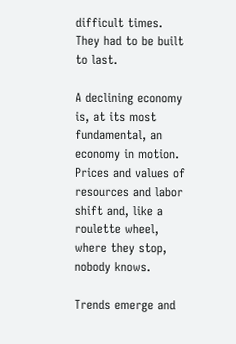difficult times. They had to be built to last.

A declining economy is, at its most fundamental, an economy in motion. Prices and values of resources and labor shift and, like a roulette wheel, where they stop, nobody knows.

Trends emerge and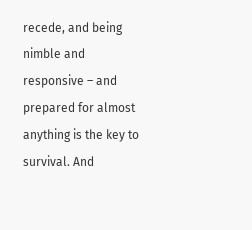recede, and being nimble and responsive – and prepared for almost anything is the key to survival. And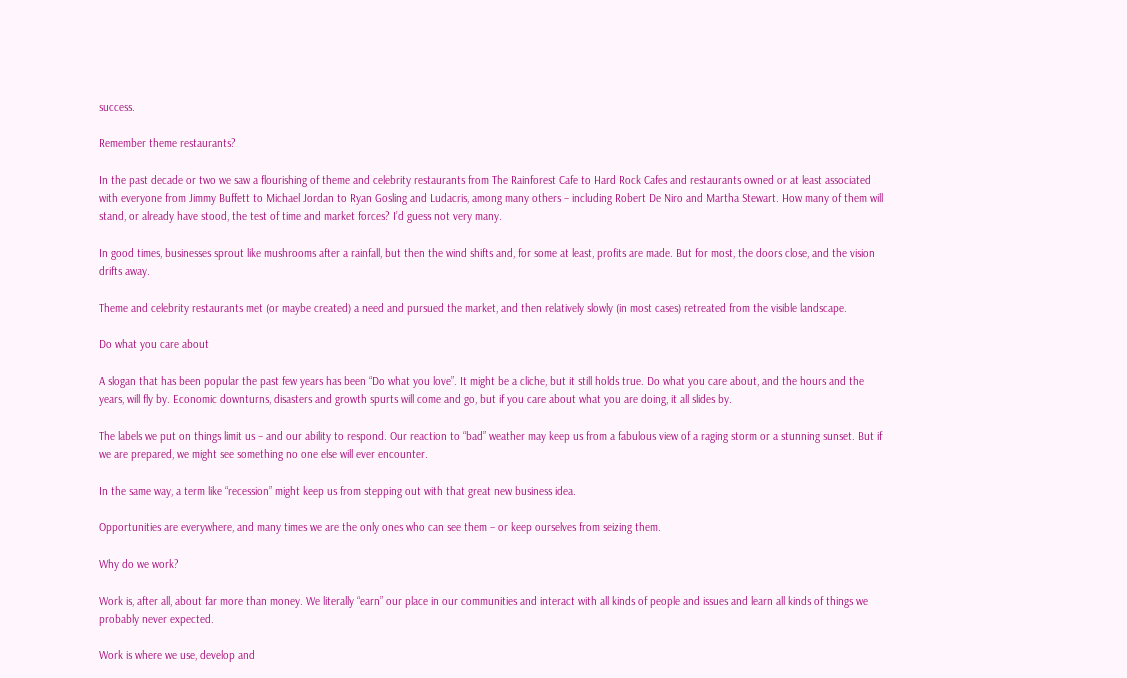success.

Remember theme restaurants?

In the past decade or two we saw a flourishing of theme and celebrity restaurants from The Rainforest Cafe to Hard Rock Cafes and restaurants owned or at least associated with everyone from Jimmy Buffett to Michael Jordan to Ryan Gosling and Ludacris, among many others – including Robert De Niro and Martha Stewart. How many of them will stand, or already have stood, the test of time and market forces? I’d guess not very many.

In good times, businesses sprout like mushrooms after a rainfall, but then the wind shifts and, for some at least, profits are made. But for most, the doors close, and the vision drifts away.

Theme and celebrity restaurants met (or maybe created) a need and pursued the market, and then relatively slowly (in most cases) retreated from the visible landscape.

Do what you care about

A slogan that has been popular the past few years has been “Do what you love”. It might be a cliche, but it still holds true. Do what you care about, and the hours and the years, will fly by. Economic downturns, disasters and growth spurts will come and go, but if you care about what you are doing, it all slides by.

The labels we put on things limit us – and our ability to respond. Our reaction to “bad” weather may keep us from a fabulous view of a raging storm or a stunning sunset. But if we are prepared, we might see something no one else will ever encounter.

In the same way, a term like “recession” might keep us from stepping out with that great new business idea.

Opportunities are everywhere, and many times we are the only ones who can see them – or keep ourselves from seizing them.

Why do we work?

Work is, after all, about far more than money. We literally “earn” our place in our communities and interact with all kinds of people and issues and learn all kinds of things we probably never expected.

Work is where we use, develop and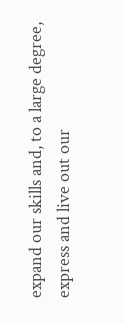expand our skills and, to a large degree, express and live out our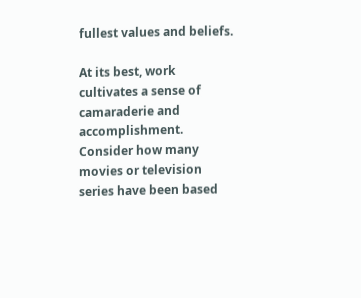fullest values and beliefs.

At its best, work cultivates a sense of camaraderie and accomplishment. Consider how many movies or television series have been based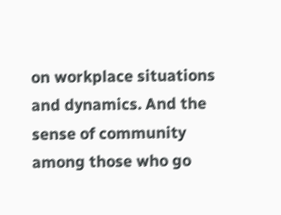on workplace situations and dynamics. And the sense of community among those who go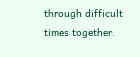through difficult times together.